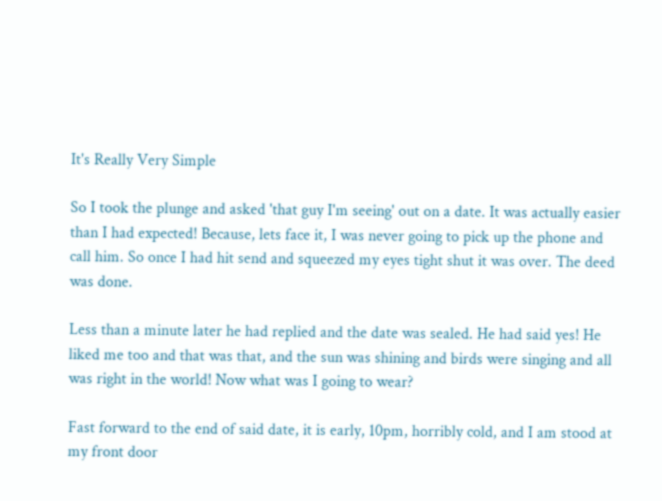It's Really Very Simple

So I took the plunge and asked 'that guy I'm seeing' out on a date. It was actually easier than I had expected! Because, lets face it, I was never going to pick up the phone and call him. So once I had hit send and squeezed my eyes tight shut it was over. The deed was done.

Less than a minute later he had replied and the date was sealed. He had said yes! He liked me too and that was that, and the sun was shining and birds were singing and all was right in the world! Now what was I going to wear?

Fast forward to the end of said date, it is early, 10pm, horribly cold, and I am stood at my front door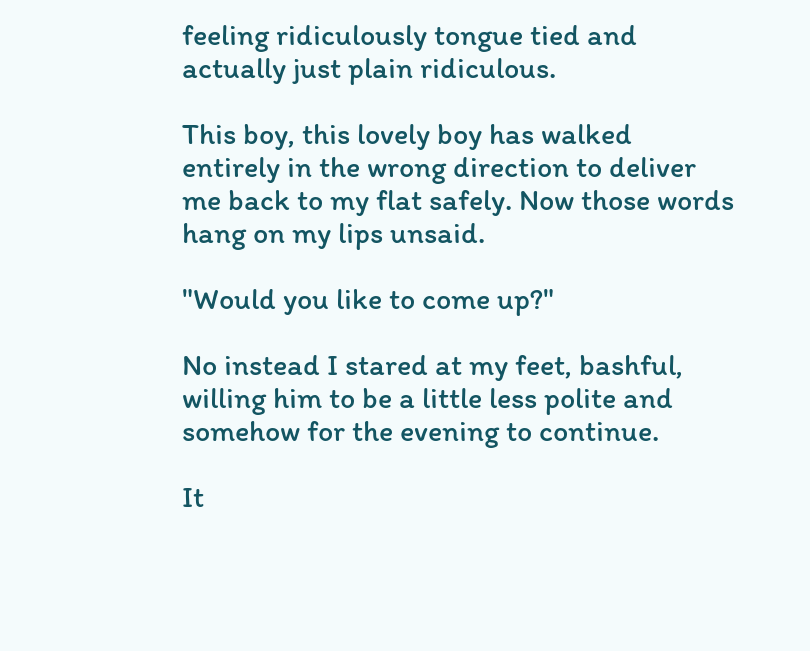feeling ridiculously tongue tied and actually just plain ridiculous.

This boy, this lovely boy has walked entirely in the wrong direction to deliver me back to my flat safely. Now those words hang on my lips unsaid.

"Would you like to come up?"

No instead I stared at my feet, bashful, willing him to be a little less polite and somehow for the evening to continue.

It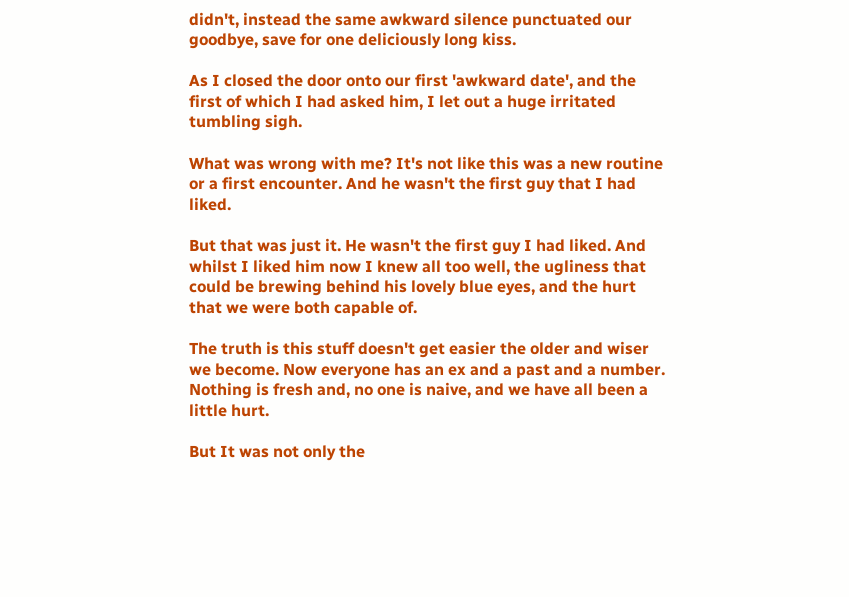didn't, instead the same awkward silence punctuated our goodbye, save for one deliciously long kiss.

As I closed the door onto our first 'awkward date', and the first of which I had asked him, I let out a huge irritated tumbling sigh.

What was wrong with me? It's not like this was a new routine or a first encounter. And he wasn't the first guy that I had liked.

But that was just it. He wasn't the first guy I had liked. And whilst I liked him now I knew all too well, the ugliness that could be brewing behind his lovely blue eyes, and the hurt that we were both capable of.

The truth is this stuff doesn't get easier the older and wiser we become. Now everyone has an ex and a past and a number. Nothing is fresh and, no one is naive, and we have all been a little hurt.

But It was not only the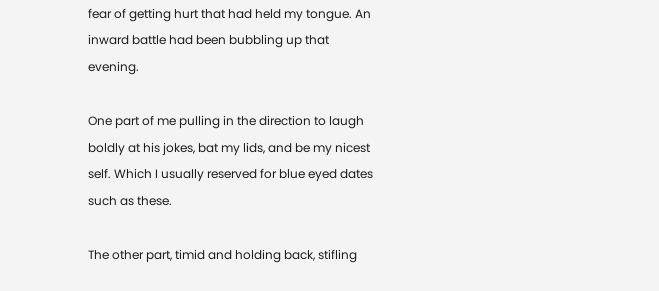fear of getting hurt that had held my tongue. An inward battle had been bubbling up that evening.

One part of me pulling in the direction to laugh boldly at his jokes, bat my lids, and be my nicest self. Which I usually reserved for blue eyed dates such as these.

The other part, timid and holding back, stifling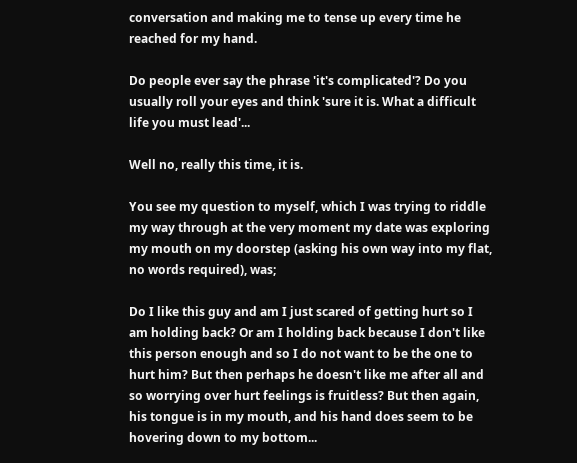conversation and making me to tense up every time he reached for my hand.

Do people ever say the phrase 'it's complicated'? Do you usually roll your eyes and think 'sure it is. What a difficult life you must lead'...

Well no, really this time, it is.

You see my question to myself, which I was trying to riddle my way through at the very moment my date was exploring my mouth on my doorstep (asking his own way into my flat, no words required), was;

Do I like this guy and am I just scared of getting hurt so I am holding back? Or am I holding back because I don't like this person enough and so I do not want to be the one to hurt him? But then perhaps he doesn't like me after all and so worrying over hurt feelings is fruitless? But then again, his tongue is in my mouth, and his hand does seem to be hovering down to my bottom...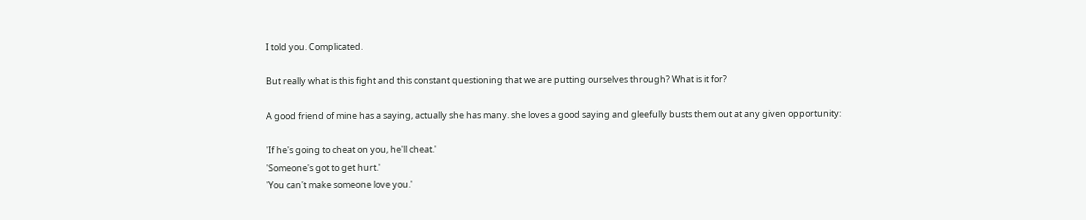I told you. Complicated.

But really what is this fight and this constant questioning that we are putting ourselves through? What is it for?

A good friend of mine has a saying, actually she has many. she loves a good saying and gleefully busts them out at any given opportunity:

'If he's going to cheat on you, he'll cheat.'
'Someone's got to get hurt.'
'You can't make someone love you.'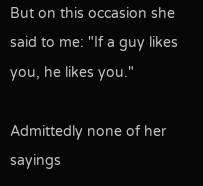But on this occasion she said to me: "If a guy likes you, he likes you."

Admittedly none of her sayings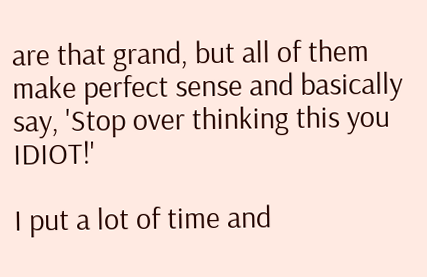are that grand, but all of them make perfect sense and basically say, 'Stop over thinking this you IDIOT!'

I put a lot of time and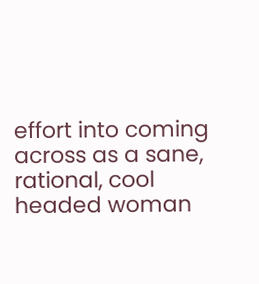effort into coming across as a sane, rational, cool headed woman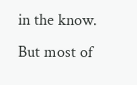in the know. But most of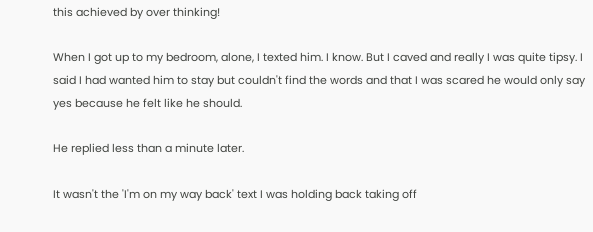this achieved by over thinking!

When I got up to my bedroom, alone, I texted him. I know. But I caved and really I was quite tipsy. I said I had wanted him to stay but couldn't find the words and that I was scared he would only say yes because he felt like he should.

He replied less than a minute later.

It wasn't the 'I'm on my way back' text I was holding back taking off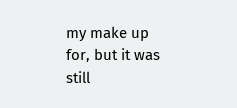my make up for, but it was still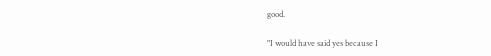good.

"I would have said yes because I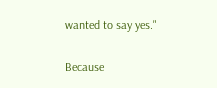wanted to say yes."

Because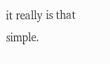it really is that simple.